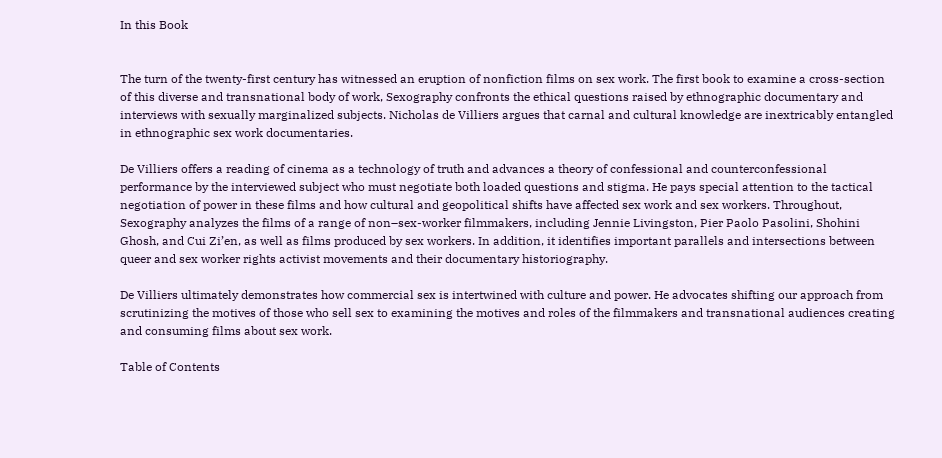In this Book


The turn of the twenty-first century has witnessed an eruption of nonfiction films on sex work. The first book to examine a cross-section of this diverse and transnational body of work, Sexography confronts the ethical questions raised by ethnographic documentary and interviews with sexually marginalized subjects. Nicholas de Villiers argues that carnal and cultural knowledge are inextricably entangled in ethnographic sex work documentaries.

De Villiers offers a reading of cinema as a technology of truth and advances a theory of confessional and counterconfessional performance by the interviewed subject who must negotiate both loaded questions and stigma. He pays special attention to the tactical negotiation of power in these films and how cultural and geopolitical shifts have affected sex work and sex workers. Throughout, Sexography analyzes the films of a range of non–sex-worker filmmakers, including Jennie Livingston, Pier Paolo Pasolini, Shohini Ghosh, and Cui Zi’en, as well as films produced by sex workers. In addition, it identifies important parallels and intersections between queer and sex worker rights activist movements and their documentary historiography.

De Villiers ultimately demonstrates how commercial sex is intertwined with culture and power. He advocates shifting our approach from scrutinizing the motives of those who sell sex to examining the motives and roles of the filmmakers and transnational audiences creating and consuming films about sex work.

Table of Contents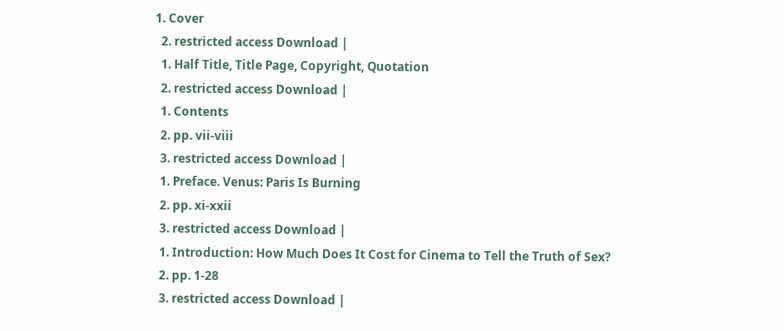1. Cover
  2. restricted access Download |
  1. Half Title, Title Page, Copyright, Quotation
  2. restricted access Download |
  1. Contents
  2. pp. vii-viii
  3. restricted access Download |
  1. Preface. Venus: Paris Is Burning
  2. pp. xi-xxii
  3. restricted access Download |
  1. Introduction: How Much Does It Cost for Cinema to Tell the Truth of Sex?
  2. pp. 1-28
  3. restricted access Download |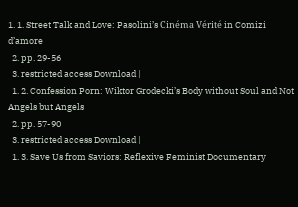1. 1. Street Talk and Love: Pasolini’s Cinéma Vérité in Comizi d’amore
  2. pp. 29-56
  3. restricted access Download |
  1. 2. Confession Porn: Wiktor Grodecki’s Body without Soul and Not Angels but Angels
  2. pp. 57-90
  3. restricted access Download |
  1. 3. Save Us from Saviors: Reflexive Feminist Documentary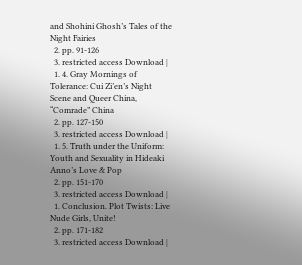and Shohini Ghosh’s Tales of the Night Fairies
  2. pp. 91-126
  3. restricted access Download |
  1. 4. Gray Mornings of Tolerance: Cui Zi’en’s Night Scene and Queer China, “Comrade” China
  2. pp. 127-150
  3. restricted access Download |
  1. 5. Truth under the Uniform: Youth and Sexuality in Hideaki Anno’s Love & Pop
  2. pp. 151-170
  3. restricted access Download |
  1. Conclusion. Plot Twists: Live Nude Girls, Unite!
  2. pp. 171-182
  3. restricted access Download |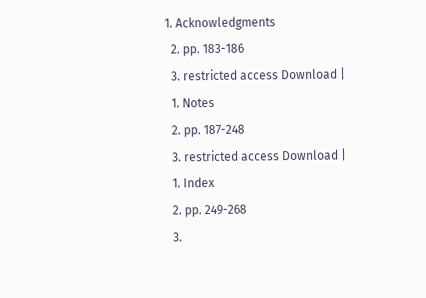1. Acknowledgments
  2. pp. 183-186
  3. restricted access Download |
  1. Notes
  2. pp. 187-248
  3. restricted access Download |
  1. Index
  2. pp. 249-268
  3.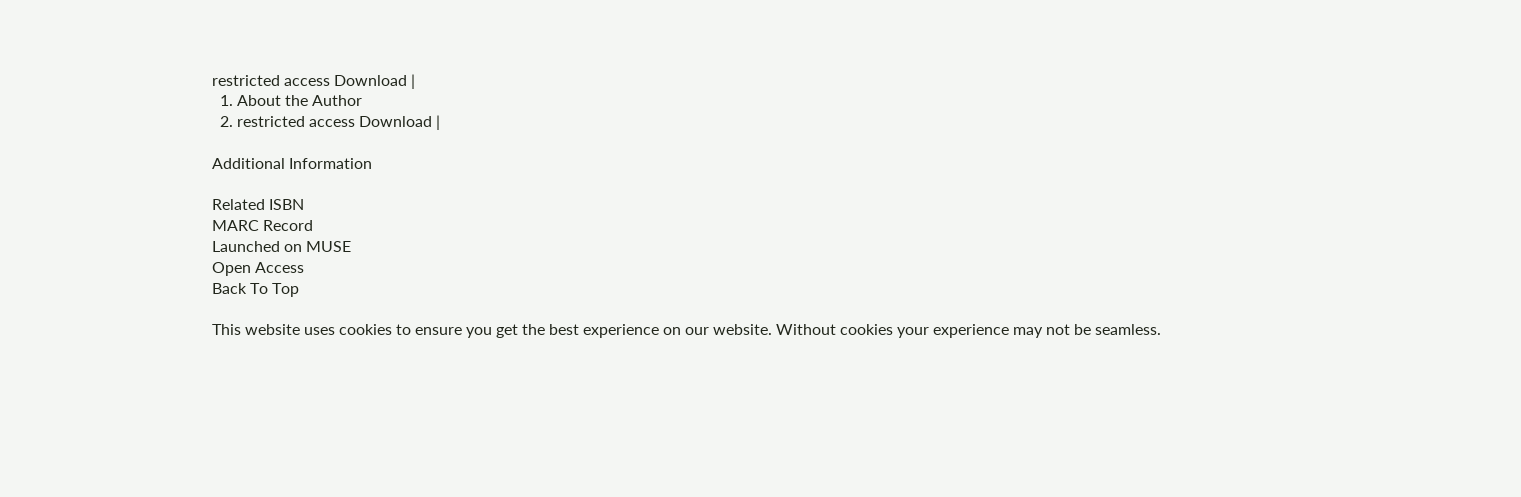restricted access Download |
  1. About the Author
  2. restricted access Download |

Additional Information

Related ISBN
MARC Record
Launched on MUSE
Open Access
Back To Top

This website uses cookies to ensure you get the best experience on our website. Without cookies your experience may not be seamless.